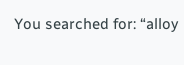You searched for: “alloy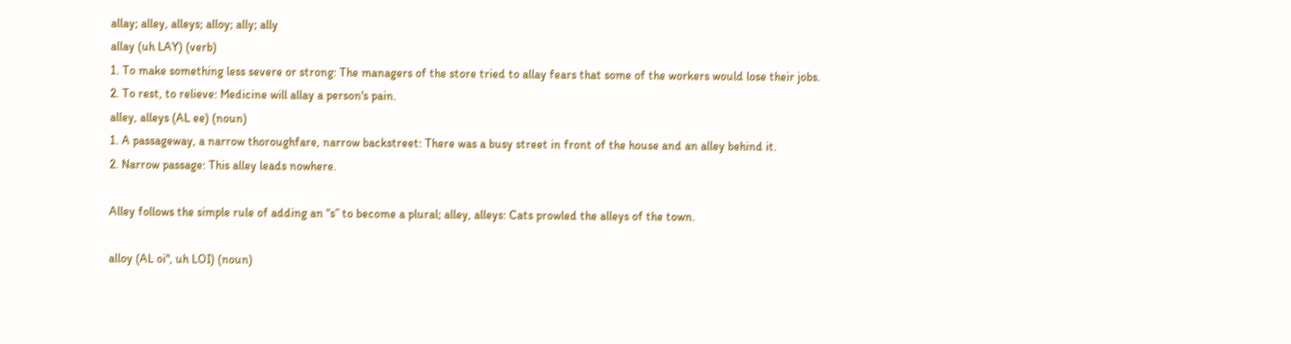allay; alley, alleys; alloy; ally; ally
allay (uh LAY) (verb)
1. To make something less severe or strong: The managers of the store tried to allay fears that some of the workers would lose their jobs.
2. To rest, to relieve: Medicine will allay a person's pain.
alley, alleys (AL ee) (noun)
1. A passageway, a narrow thoroughfare, narrow backstreet: There was a busy street in front of the house and an alley behind it.
2. Narrow passage: This alley leads nowhere.

Alley follows the simple rule of adding an “s” to become a plural; alley, alleys: Cats prowled the alleys of the town.

alloy (AL oi", uh LOI) (noun)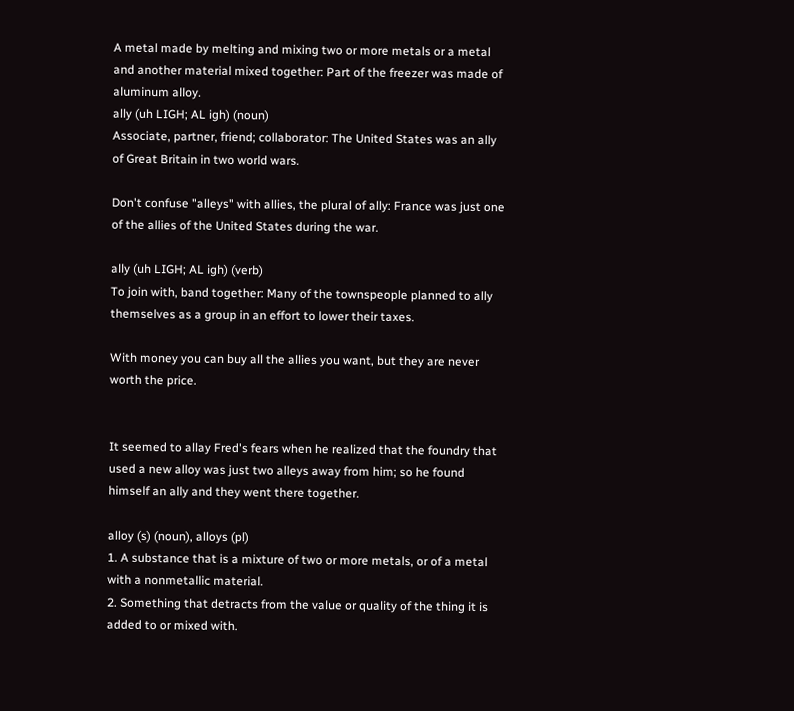A metal made by melting and mixing two or more metals or a metal and another material mixed together: Part of the freezer was made of aluminum alloy.
ally (uh LIGH; AL igh) (noun)
Associate, partner, friend; collaborator: The United States was an ally of Great Britain in two world wars.

Don't confuse "alleys" with allies, the plural of ally: France was just one of the allies of the United States during the war.

ally (uh LIGH; AL igh) (verb)
To join with, band together: Many of the townspeople planned to ally themselves as a group in an effort to lower their taxes.

With money you can buy all the allies you want, but they are never worth the price.


It seemed to allay Fred's fears when he realized that the foundry that used a new alloy was just two alleys away from him; so he found himself an ally and they went there together.

alloy (s) (noun), alloys (pl)
1. A substance that is a mixture of two or more metals, or of a metal with a nonmetallic material.
2. Something that detracts from the value or quality of the thing it is added to or mixed with.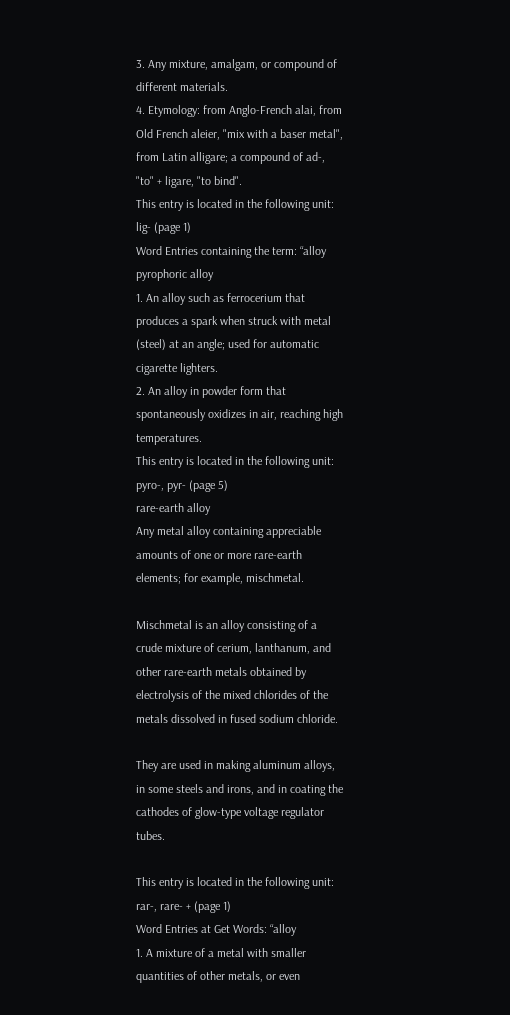3. Any mixture, amalgam, or compound of different materials.
4. Etymology: from Anglo-French alai, from Old French aleier, "mix with a baser metal", from Latin alligare; a compound of ad-, "to" + ligare, "to bind".
This entry is located in the following unit: lig- (page 1)
Word Entries containing the term: “alloy
pyrophoric alloy
1. An alloy such as ferrocerium that produces a spark when struck with metal (steel) at an angle; used for automatic cigarette lighters.
2. An alloy in powder form that spontaneously oxidizes in air, reaching high temperatures.
This entry is located in the following unit: pyro-, pyr- (page 5)
rare-earth alloy
Any metal alloy containing appreciable amounts of one or more rare-earth elements; for example, mischmetal.

Mischmetal is an alloy consisting of a crude mixture of cerium, lanthanum, and other rare-earth metals obtained by electrolysis of the mixed chlorides of the metals dissolved in fused sodium chloride.

They are used in making aluminum alloys, in some steels and irons, and in coating the cathodes of glow-type voltage regulator tubes.

This entry is located in the following unit: rar-, rare- + (page 1)
Word Entries at Get Words: “alloy
1. A mixture of a metal with smaller quantities of other metals, or even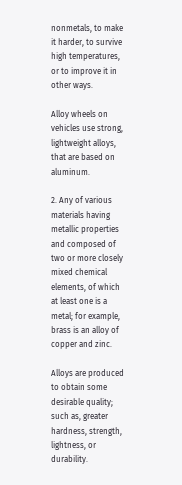nonmetals, to make it harder, to survive high temperatures, or to improve it in other ways.

Alloy wheels on vehicles use strong, lightweight alloys, that are based on aluminum.

2. Any of various materials having metallic properties and composed of two or more closely mixed chemical elements, of which at least one is a metal; for example, brass is an alloy of copper and zinc.

Alloys are produced to obtain some desirable quality; such as, greater hardness, strength, lightness, or durability.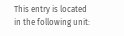This entry is located in the following unit: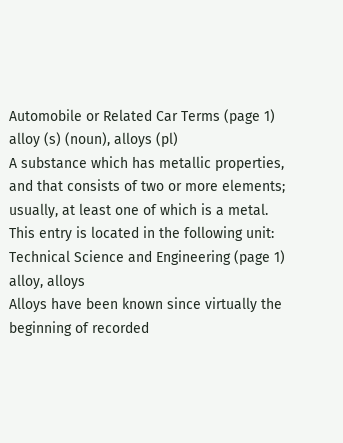Automobile or Related Car Terms (page 1)
alloy (s) (noun), alloys (pl)
A substance which has metallic properties, and that consists of two or more elements; usually, at least one of which is a metal.
This entry is located in the following unit: Technical Science and Engineering (page 1)
alloy, alloys
Alloys have been known since virtually the beginning of recorded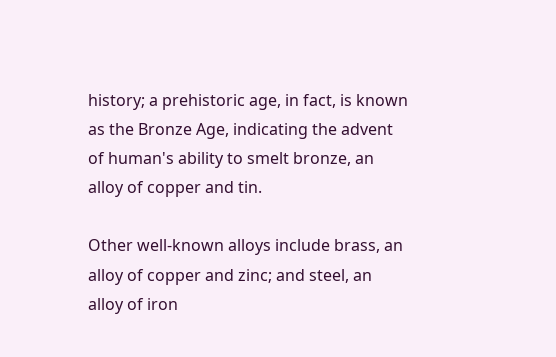history; a prehistoric age, in fact, is known as the Bronze Age, indicating the advent of human's ability to smelt bronze, an alloy of copper and tin.

Other well-known alloys include brass, an alloy of copper and zinc; and steel, an alloy of iron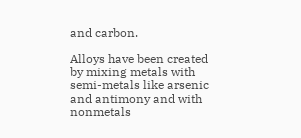and carbon.

Alloys have been created by mixing metals with semi-metals like arsenic and antimony and with nonmetals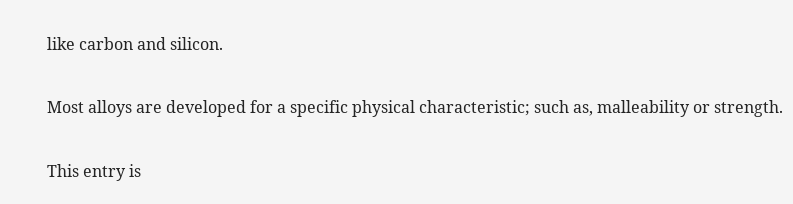like carbon and silicon.

Most alloys are developed for a specific physical characteristic; such as, malleability or strength.

This entry is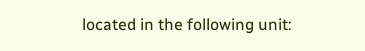located in the following unit: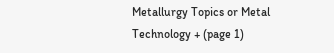Metallurgy Topics or Metal Technology + (page 1)